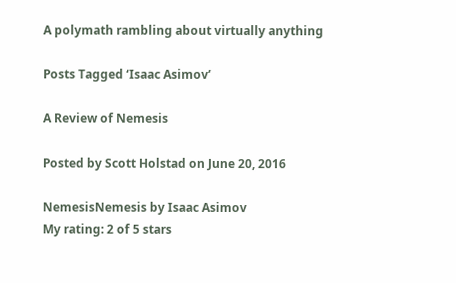A polymath rambling about virtually anything

Posts Tagged ‘Isaac Asimov’

A Review of Nemesis

Posted by Scott Holstad on June 20, 2016

NemesisNemesis by Isaac Asimov
My rating: 2 of 5 stars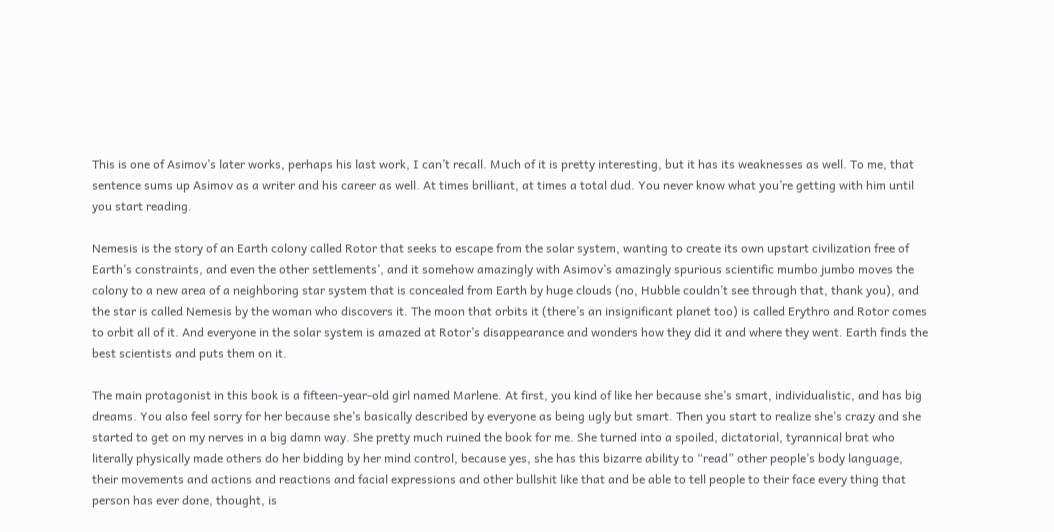This is one of Asimov’s later works, perhaps his last work, I can’t recall. Much of it is pretty interesting, but it has its weaknesses as well. To me, that sentence sums up Asimov as a writer and his career as well. At times brilliant, at times a total dud. You never know what you’re getting with him until you start reading.

Nemesis is the story of an Earth colony called Rotor that seeks to escape from the solar system, wanting to create its own upstart civilization free of Earth’s constraints, and even the other settlements’, and it somehow amazingly with Asimov’s amazingly spurious scientific mumbo jumbo moves the colony to a new area of a neighboring star system that is concealed from Earth by huge clouds (no, Hubble couldn’t see through that, thank you), and the star is called Nemesis by the woman who discovers it. The moon that orbits it (there’s an insignificant planet too) is called Erythro and Rotor comes to orbit all of it. And everyone in the solar system is amazed at Rotor’s disappearance and wonders how they did it and where they went. Earth finds the best scientists and puts them on it.

The main protagonist in this book is a fifteen-year-old girl named Marlene. At first, you kind of like her because she’s smart, individualistic, and has big dreams. You also feel sorry for her because she’s basically described by everyone as being ugly but smart. Then you start to realize she’s crazy and she started to get on my nerves in a big damn way. She pretty much ruined the book for me. She turned into a spoiled, dictatorial, tyrannical brat who literally physically made others do her bidding by her mind control, because yes, she has this bizarre ability to “read” other people’s body language, their movements and actions and reactions and facial expressions and other bullshit like that and be able to tell people to their face every thing that person has ever done, thought, is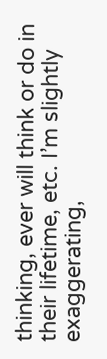thinking, ever will think or do in their lifetime, etc. I’m slightly exaggerating,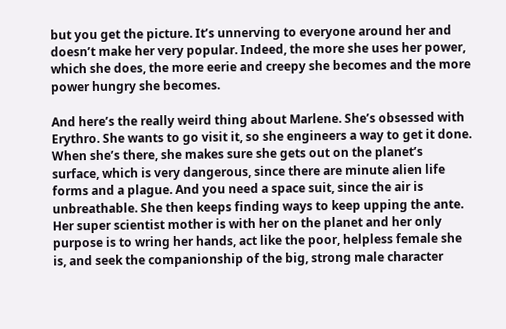but you get the picture. It’s unnerving to everyone around her and doesn’t make her very popular. Indeed, the more she uses her power, which she does, the more eerie and creepy she becomes and the more power hungry she becomes.

And here’s the really weird thing about Marlene. She’s obsessed with Erythro. She wants to go visit it, so she engineers a way to get it done. When she’s there, she makes sure she gets out on the planet’s surface, which is very dangerous, since there are minute alien life forms and a plague. And you need a space suit, since the air is unbreathable. She then keeps finding ways to keep upping the ante. Her super scientist mother is with her on the planet and her only purpose is to wring her hands, act like the poor, helpless female she is, and seek the companionship of the big, strong male character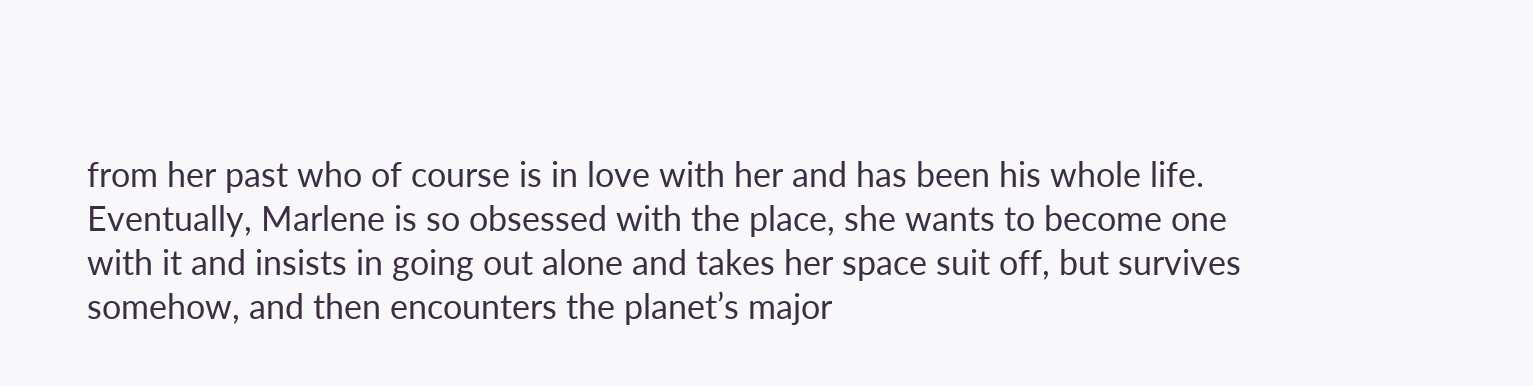from her past who of course is in love with her and has been his whole life. Eventually, Marlene is so obsessed with the place, she wants to become one with it and insists in going out alone and takes her space suit off, but survives somehow, and then encounters the planet’s major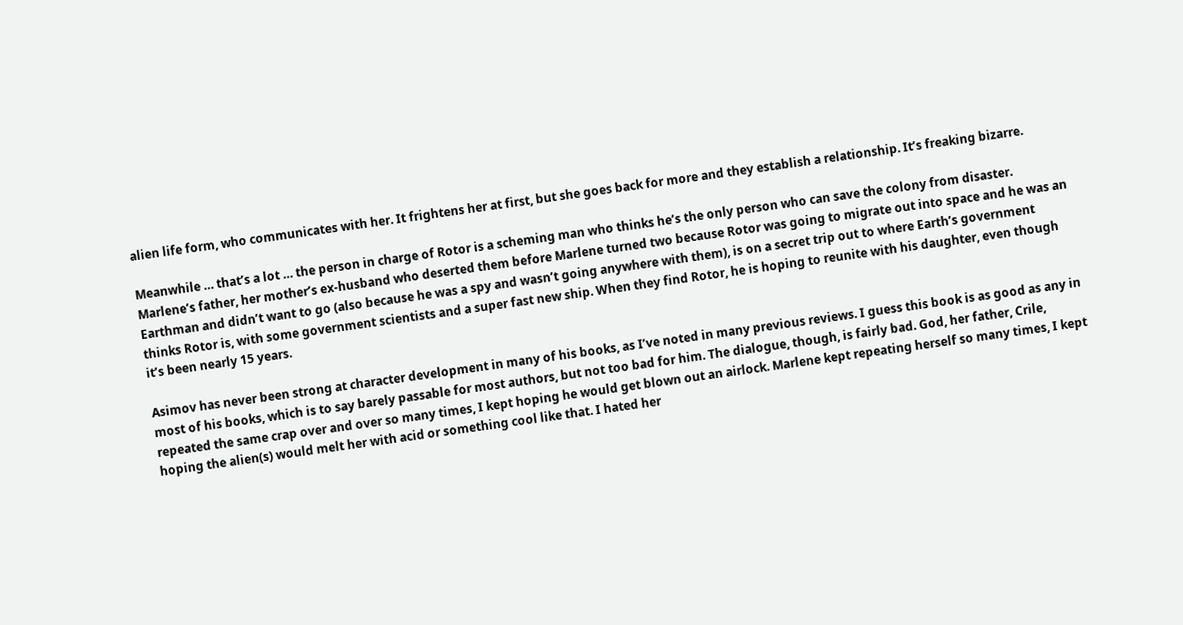alien life form, who communicates with her. It frightens her at first, but she goes back for more and they establish a relationship. It’s freaking bizarre.

Meanwhile … that’s a lot … the person in charge of Rotor is a scheming man who thinks he’s the only person who can save the colony from disaster. Marlene’s father, her mother’s ex-husband who deserted them before Marlene turned two because Rotor was going to migrate out into space and he was an Earthman and didn’t want to go (also because he was a spy and wasn’t going anywhere with them), is on a secret trip out to where Earth’s government thinks Rotor is, with some government scientists and a super fast new ship. When they find Rotor, he is hoping to reunite with his daughter, even though it’s been nearly 15 years.

Asimov has never been strong at character development in many of his books, as I’ve noted in many previous reviews. I guess this book is as good as any in most of his books, which is to say barely passable for most authors, but not too bad for him. The dialogue, though, is fairly bad. God, her father, Crile, repeated the same crap over and over so many times, I kept hoping he would get blown out an airlock. Marlene kept repeating herself so many times, I kept hoping the alien(s) would melt her with acid or something cool like that. I hated her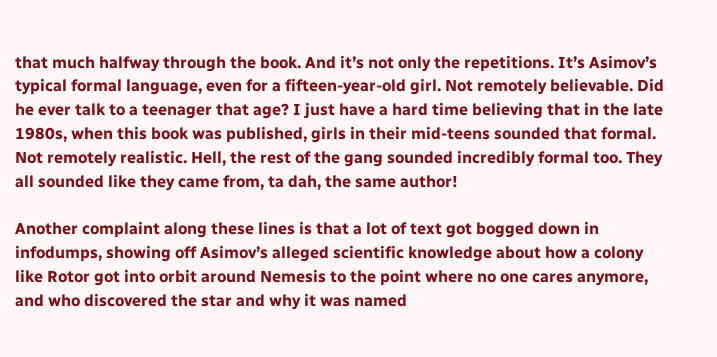that much halfway through the book. And it’s not only the repetitions. It’s Asimov’s typical formal language, even for a fifteen-year-old girl. Not remotely believable. Did he ever talk to a teenager that age? I just have a hard time believing that in the late 1980s, when this book was published, girls in their mid-teens sounded that formal. Not remotely realistic. Hell, the rest of the gang sounded incredibly formal too. They all sounded like they came from, ta dah, the same author!

Another complaint along these lines is that a lot of text got bogged down in infodumps, showing off Asimov’s alleged scientific knowledge about how a colony like Rotor got into orbit around Nemesis to the point where no one cares anymore, and who discovered the star and why it was named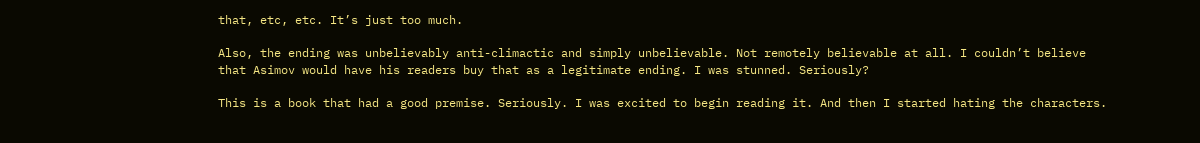that, etc, etc. It’s just too much.

Also, the ending was unbelievably anti-climactic and simply unbelievable. Not remotely believable at all. I couldn’t believe that Asimov would have his readers buy that as a legitimate ending. I was stunned. Seriously?

This is a book that had a good premise. Seriously. I was excited to begin reading it. And then I started hating the characters.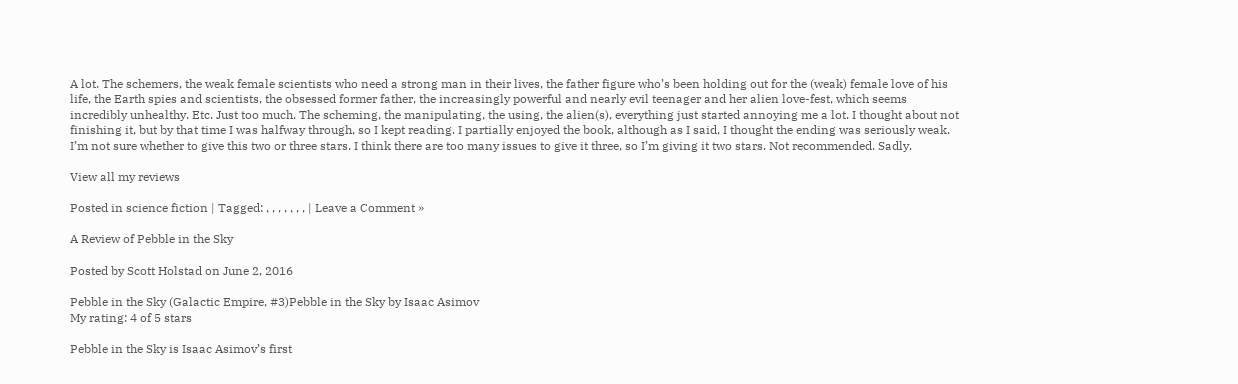A lot. The schemers, the weak female scientists who need a strong man in their lives, the father figure who’s been holding out for the (weak) female love of his life, the Earth spies and scientists, the obsessed former father, the increasingly powerful and nearly evil teenager and her alien love-fest, which seems incredibly unhealthy. Etc. Just too much. The scheming, the manipulating, the using, the alien(s), everything just started annoying me a lot. I thought about not finishing it, but by that time I was halfway through, so I kept reading. I partially enjoyed the book, although as I said, I thought the ending was seriously weak. I’m not sure whether to give this two or three stars. I think there are too many issues to give it three, so I’m giving it two stars. Not recommended. Sadly.

View all my reviews

Posted in science fiction | Tagged: , , , , , , , | Leave a Comment »

A Review of Pebble in the Sky

Posted by Scott Holstad on June 2, 2016

Pebble in the Sky (Galactic Empire, #3)Pebble in the Sky by Isaac Asimov
My rating: 4 of 5 stars

Pebble in the Sky is Isaac Asimov’s first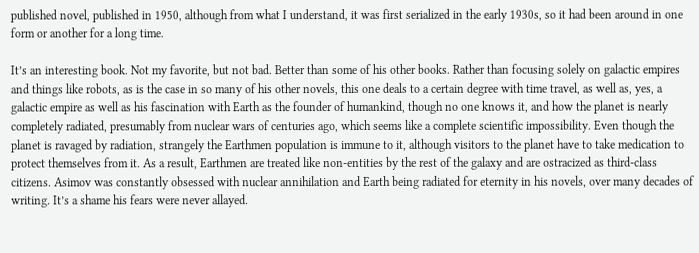published novel, published in 1950, although from what I understand, it was first serialized in the early 1930s, so it had been around in one form or another for a long time.

It’s an interesting book. Not my favorite, but not bad. Better than some of his other books. Rather than focusing solely on galactic empires and things like robots, as is the case in so many of his other novels, this one deals to a certain degree with time travel, as well as, yes, a galactic empire as well as his fascination with Earth as the founder of humankind, though no one knows it, and how the planet is nearly completely radiated, presumably from nuclear wars of centuries ago, which seems like a complete scientific impossibility. Even though the planet is ravaged by radiation, strangely the Earthmen population is immune to it, although visitors to the planet have to take medication to protect themselves from it. As a result, Earthmen are treated like non-entities by the rest of the galaxy and are ostracized as third-class citizens. Asimov was constantly obsessed with nuclear annihilation and Earth being radiated for eternity in his novels, over many decades of writing. It’s a shame his fears were never allayed.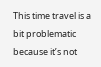This time travel is a bit problematic because it’s not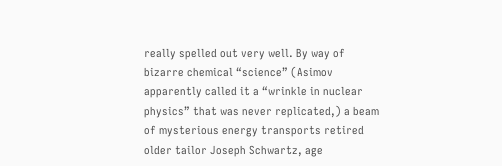really spelled out very well. By way of bizarre chemical “science” (Asimov apparently called it a “wrinkle in nuclear physics” that was never replicated,) a beam of mysterious energy transports retired older tailor Joseph Schwartz, age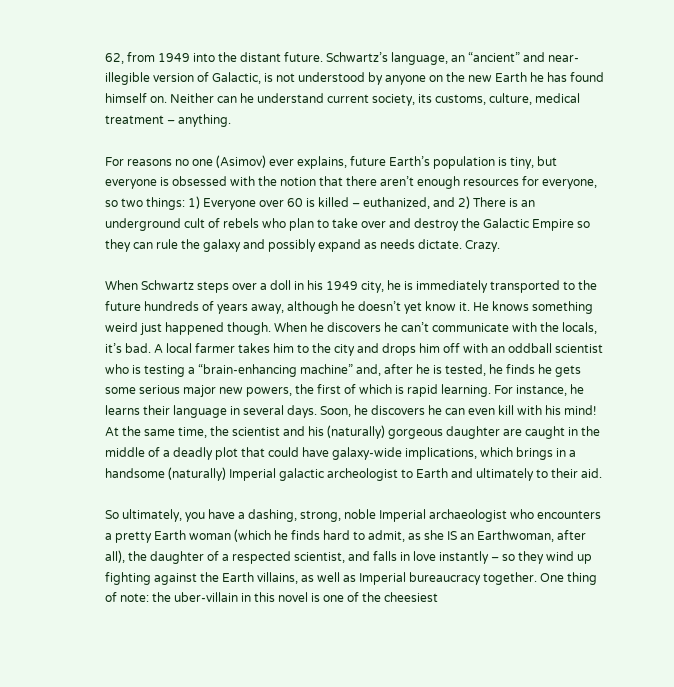62, from 1949 into the distant future. Schwartz’s language, an “ancient” and near-illegible version of Galactic, is not understood by anyone on the new Earth he has found himself on. Neither can he understand current society, its customs, culture, medical treatment – anything.

For reasons no one (Asimov) ever explains, future Earth’s population is tiny, but everyone is obsessed with the notion that there aren’t enough resources for everyone, so two things: 1) Everyone over 60 is killed – euthanized, and 2) There is an underground cult of rebels who plan to take over and destroy the Galactic Empire so they can rule the galaxy and possibly expand as needs dictate. Crazy.

When Schwartz steps over a doll in his 1949 city, he is immediately transported to the future hundreds of years away, although he doesn’t yet know it. He knows something weird just happened though. When he discovers he can’t communicate with the locals, it’s bad. A local farmer takes him to the city and drops him off with an oddball scientist who is testing a “brain-enhancing machine” and, after he is tested, he finds he gets some serious major new powers, the first of which is rapid learning. For instance, he learns their language in several days. Soon, he discovers he can even kill with his mind! At the same time, the scientist and his (naturally) gorgeous daughter are caught in the middle of a deadly plot that could have galaxy-wide implications, which brings in a handsome (naturally) Imperial galactic archeologist to Earth and ultimately to their aid.

So ultimately, you have a dashing, strong, noble Imperial archaeologist who encounters a pretty Earth woman (which he finds hard to admit, as she IS an Earthwoman, after all), the daughter of a respected scientist, and falls in love instantly – so they wind up fighting against the Earth villains, as well as Imperial bureaucracy together. One thing of note: the uber-villain in this novel is one of the cheesiest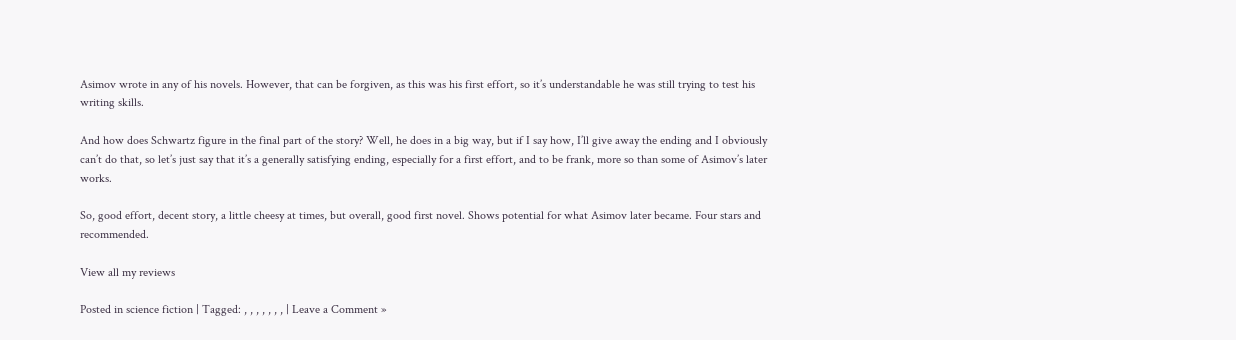Asimov wrote in any of his novels. However, that can be forgiven, as this was his first effort, so it’s understandable he was still trying to test his writing skills.

And how does Schwartz figure in the final part of the story? Well, he does in a big way, but if I say how, I’ll give away the ending and I obviously can’t do that, so let’s just say that it’s a generally satisfying ending, especially for a first effort, and to be frank, more so than some of Asimov’s later works.

So, good effort, decent story, a little cheesy at times, but overall, good first novel. Shows potential for what Asimov later became. Four stars and recommended.

View all my reviews

Posted in science fiction | Tagged: , , , , , , , | Leave a Comment »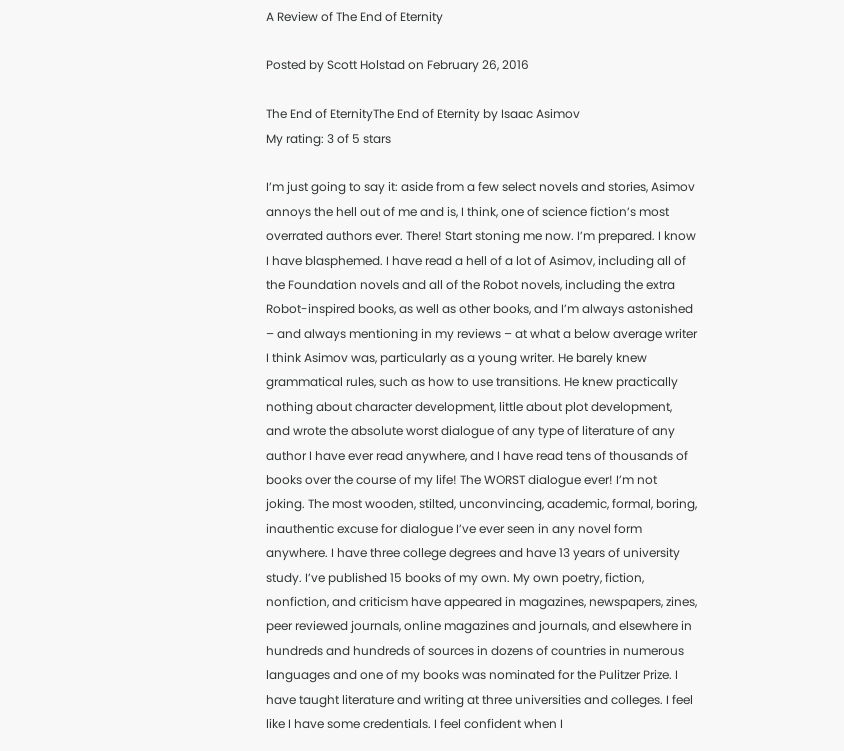A Review of The End of Eternity

Posted by Scott Holstad on February 26, 2016

The End of EternityThe End of Eternity by Isaac Asimov
My rating: 3 of 5 stars

I’m just going to say it: aside from a few select novels and stories, Asimov annoys the hell out of me and is, I think, one of science fiction’s most overrated authors ever. There! Start stoning me now. I’m prepared. I know I have blasphemed. I have read a hell of a lot of Asimov, including all of the Foundation novels and all of the Robot novels, including the extra Robot-inspired books, as well as other books, and I’m always astonished – and always mentioning in my reviews – at what a below average writer I think Asimov was, particularly as a young writer. He barely knew grammatical rules, such as how to use transitions. He knew practically nothing about character development, little about plot development, and wrote the absolute worst dialogue of any type of literature of any author I have ever read anywhere, and I have read tens of thousands of books over the course of my life! The WORST dialogue ever! I’m not joking. The most wooden, stilted, unconvincing, academic, formal, boring, inauthentic excuse for dialogue I’ve ever seen in any novel form anywhere. I have three college degrees and have 13 years of university study. I’ve published 15 books of my own. My own poetry, fiction, nonfiction, and criticism have appeared in magazines, newspapers, zines, peer reviewed journals, online magazines and journals, and elsewhere in hundreds and hundreds of sources in dozens of countries in numerous languages and one of my books was nominated for the Pulitzer Prize. I have taught literature and writing at three universities and colleges. I feel like I have some credentials. I feel confident when I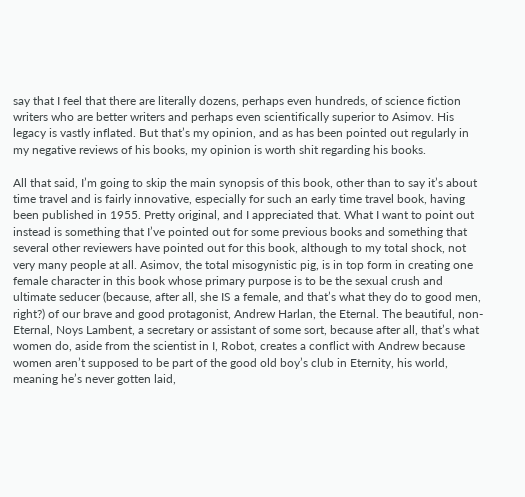say that I feel that there are literally dozens, perhaps even hundreds, of science fiction writers who are better writers and perhaps even scientifically superior to Asimov. His legacy is vastly inflated. But that’s my opinion, and as has been pointed out regularly in my negative reviews of his books, my opinion is worth shit regarding his books.

All that said, I’m going to skip the main synopsis of this book, other than to say it’s about time travel and is fairly innovative, especially for such an early time travel book, having been published in 1955. Pretty original, and I appreciated that. What I want to point out instead is something that I’ve pointed out for some previous books and something that several other reviewers have pointed out for this book, although to my total shock, not very many people at all. Asimov, the total misogynistic pig, is in top form in creating one female character in this book whose primary purpose is to be the sexual crush and ultimate seducer (because, after all, she IS a female, and that’s what they do to good men, right?) of our brave and good protagonist, Andrew Harlan, the Eternal. The beautiful, non-Eternal, Noys Lambent, a secretary or assistant of some sort, because after all, that’s what women do, aside from the scientist in I, Robot, creates a conflict with Andrew because women aren’t supposed to be part of the good old boy’s club in Eternity, his world, meaning he’s never gotten laid,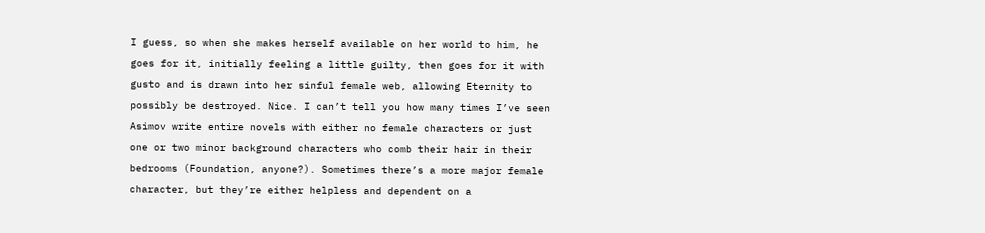I guess, so when she makes herself available on her world to him, he goes for it, initially feeling a little guilty, then goes for it with gusto and is drawn into her sinful female web, allowing Eternity to possibly be destroyed. Nice. I can’t tell you how many times I’ve seen Asimov write entire novels with either no female characters or just one or two minor background characters who comb their hair in their bedrooms (Foundation, anyone?). Sometimes there’s a more major female character, but they’re either helpless and dependent on a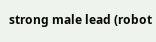strong male lead (robot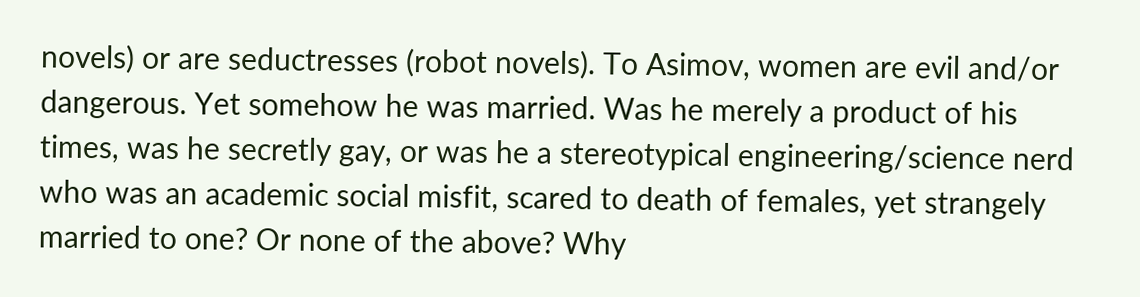novels) or are seductresses (robot novels). To Asimov, women are evil and/or dangerous. Yet somehow he was married. Was he merely a product of his times, was he secretly gay, or was he a stereotypical engineering/science nerd who was an academic social misfit, scared to death of females, yet strangely married to one? Or none of the above? Why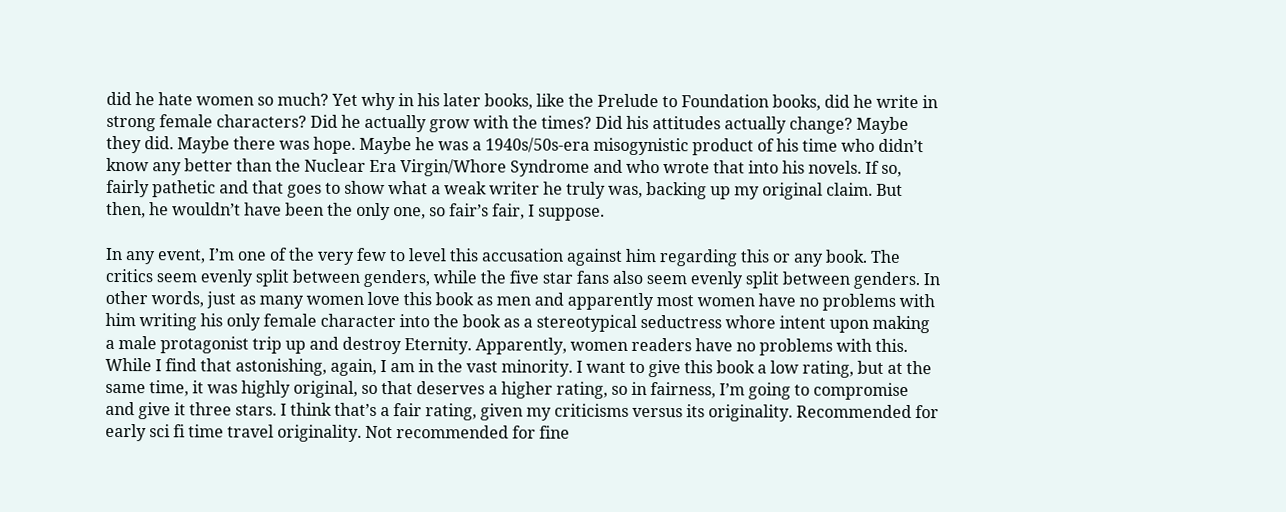did he hate women so much? Yet why in his later books, like the Prelude to Foundation books, did he write in strong female characters? Did he actually grow with the times? Did his attitudes actually change? Maybe they did. Maybe there was hope. Maybe he was a 1940s/50s-era misogynistic product of his time who didn’t know any better than the Nuclear Era Virgin/Whore Syndrome and who wrote that into his novels. If so, fairly pathetic and that goes to show what a weak writer he truly was, backing up my original claim. But then, he wouldn’t have been the only one, so fair’s fair, I suppose.

In any event, I’m one of the very few to level this accusation against him regarding this or any book. The critics seem evenly split between genders, while the five star fans also seem evenly split between genders. In other words, just as many women love this book as men and apparently most women have no problems with him writing his only female character into the book as a stereotypical seductress whore intent upon making a male protagonist trip up and destroy Eternity. Apparently, women readers have no problems with this. While I find that astonishing, again, I am in the vast minority. I want to give this book a low rating, but at the same time, it was highly original, so that deserves a higher rating, so in fairness, I’m going to compromise and give it three stars. I think that’s a fair rating, given my criticisms versus its originality. Recommended for early sci fi time travel originality. Not recommended for fine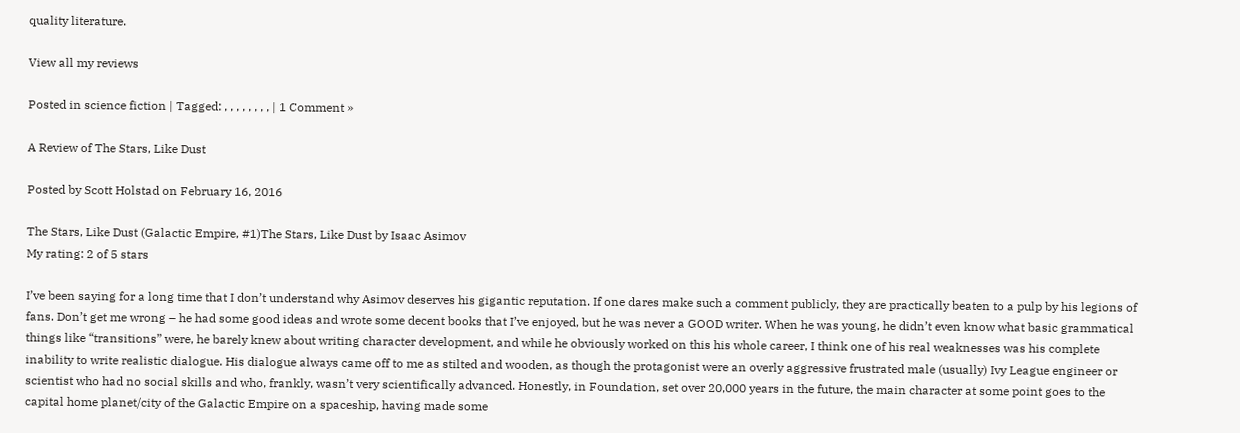quality literature.

View all my reviews

Posted in science fiction | Tagged: , , , , , , , , | 1 Comment »

A Review of The Stars, Like Dust

Posted by Scott Holstad on February 16, 2016

The Stars, Like Dust (Galactic Empire, #1)The Stars, Like Dust by Isaac Asimov
My rating: 2 of 5 stars

I’ve been saying for a long time that I don’t understand why Asimov deserves his gigantic reputation. If one dares make such a comment publicly, they are practically beaten to a pulp by his legions of fans. Don’t get me wrong – he had some good ideas and wrote some decent books that I’ve enjoyed, but he was never a GOOD writer. When he was young, he didn’t even know what basic grammatical things like “transitions” were, he barely knew about writing character development, and while he obviously worked on this his whole career, I think one of his real weaknesses was his complete inability to write realistic dialogue. His dialogue always came off to me as stilted and wooden, as though the protagonist were an overly aggressive frustrated male (usually) Ivy League engineer or scientist who had no social skills and who, frankly, wasn’t very scientifically advanced. Honestly, in Foundation, set over 20,000 years in the future, the main character at some point goes to the capital home planet/city of the Galactic Empire on a spaceship, having made some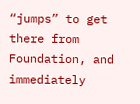“jumps” to get there from Foundation, and immediately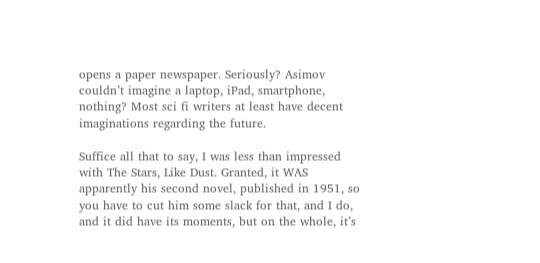opens a paper newspaper. Seriously? Asimov couldn’t imagine a laptop, iPad, smartphone, nothing? Most sci fi writers at least have decent imaginations regarding the future.

Suffice all that to say, I was less than impressed with The Stars, Like Dust. Granted, it WAS apparently his second novel, published in 1951, so you have to cut him some slack for that, and I do, and it did have its moments, but on the whole, it’s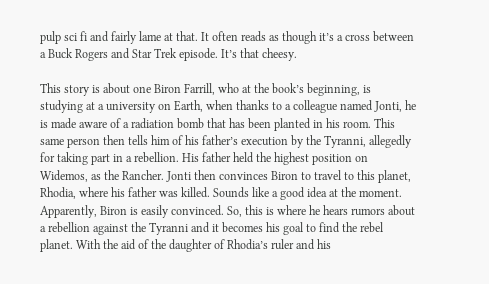pulp sci fi and fairly lame at that. It often reads as though it’s a cross between a Buck Rogers and Star Trek episode. It’s that cheesy.

This story is about one Biron Farrill, who at the book’s beginning, is studying at a university on Earth, when thanks to a colleague named Jonti, he is made aware of a radiation bomb that has been planted in his room. This same person then tells him of his father’s execution by the Tyranni, allegedly for taking part in a rebellion. His father held the highest position on Widemos, as the Rancher. Jonti then convinces Biron to travel to this planet, Rhodia, where his father was killed. Sounds like a good idea at the moment. Apparently, Biron is easily convinced. So, this is where he hears rumors about a rebellion against the Tyranni and it becomes his goal to find the rebel planet. With the aid of the daughter of Rhodia’s ruler and his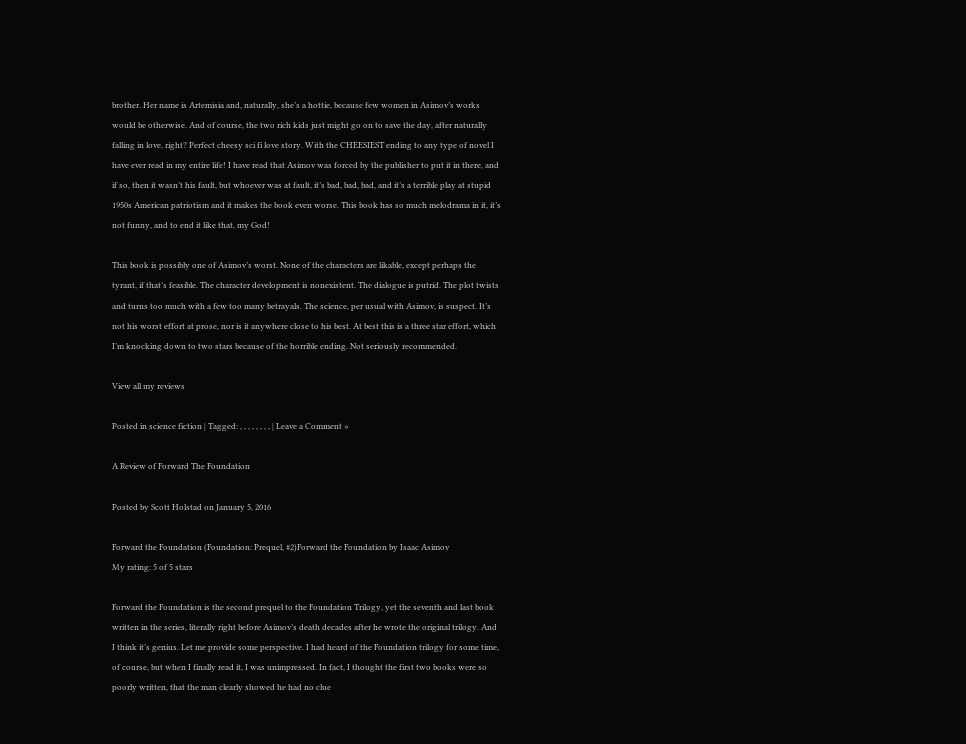brother. Her name is Artemisia and, naturally, she’s a hottie, because few women in Asimov’s works would be otherwise. And of course, the two rich kids just might go on to save the day, after naturally falling in love, right? Perfect cheesy sci fi love story. With the CHEESIEST ending to any type of novel I have ever read in my entire life! I have read that Asimov was forced by the publisher to put it in there, and if so, then it wasn’t his fault, but whoever was at fault, it’s bad, bad, bad, and it’s a terrible play at stupid 1950s American patriotism and it makes the book even worse. This book has so much melodrama in it, it’s not funny, and to end it like that, my God!

This book is possibly one of Asimov’s worst. None of the characters are likable, except perhaps the tyrant, if that’s feasible. The character development is nonexistent. The dialogue is putrid. The plot twists and turns too much with a few too many betrayals. The science, per usual with Asimov, is suspect. It’s not his worst effort at prose, nor is it anywhere close to his best. At best this is a three star effort, which I’m knocking down to two stars because of the horrible ending. Not seriously recommended.

View all my reviews

Posted in science fiction | Tagged: , , , , , , , , | Leave a Comment »

A Review of Forward The Foundation

Posted by Scott Holstad on January 5, 2016

Forward the Foundation (Foundation: Prequel, #2)Forward the Foundation by Isaac Asimov
My rating: 5 of 5 stars

Forward the Foundation is the second prequel to the Foundation Trilogy, yet the seventh and last book written in the series, literally right before Asimov’s death decades after he wrote the original trilogy. And I think it’s genius. Let me provide some perspective. I had heard of the Foundation trilogy for some time, of course, but when I finally read it, I was unimpressed. In fact, I thought the first two books were so poorly written, that the man clearly showed he had no clue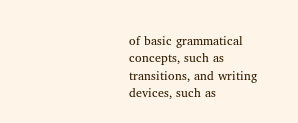of basic grammatical concepts, such as transitions, and writing devices, such as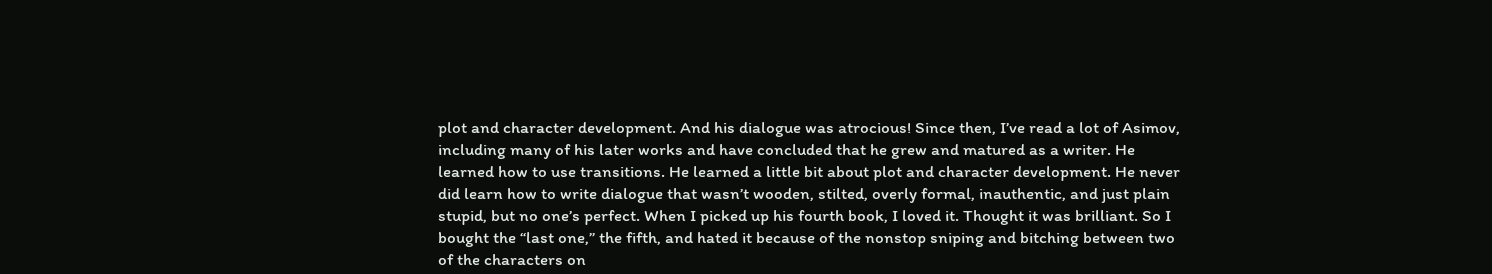plot and character development. And his dialogue was atrocious! Since then, I’ve read a lot of Asimov, including many of his later works and have concluded that he grew and matured as a writer. He learned how to use transitions. He learned a little bit about plot and character development. He never did learn how to write dialogue that wasn’t wooden, stilted, overly formal, inauthentic, and just plain stupid, but no one’s perfect. When I picked up his fourth book, I loved it. Thought it was brilliant. So I bought the “last one,” the fifth, and hated it because of the nonstop sniping and bitching between two of the characters on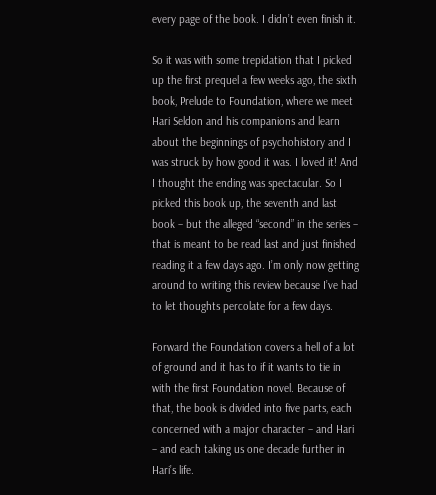every page of the book. I didn’t even finish it.

So it was with some trepidation that I picked up the first prequel a few weeks ago, the sixth book, Prelude to Foundation, where we meet Hari Seldon and his companions and learn about the beginnings of psychohistory and I was struck by how good it was. I loved it! And I thought the ending was spectacular. So I picked this book up, the seventh and last book – but the alleged “second” in the series – that is meant to be read last and just finished reading it a few days ago. I’m only now getting around to writing this review because I’ve had to let thoughts percolate for a few days.

Forward the Foundation covers a hell of a lot of ground and it has to if it wants to tie in with the first Foundation novel. Because of that, the book is divided into five parts, each concerned with a major character – and Hari – and each taking us one decade further in Hari’s life.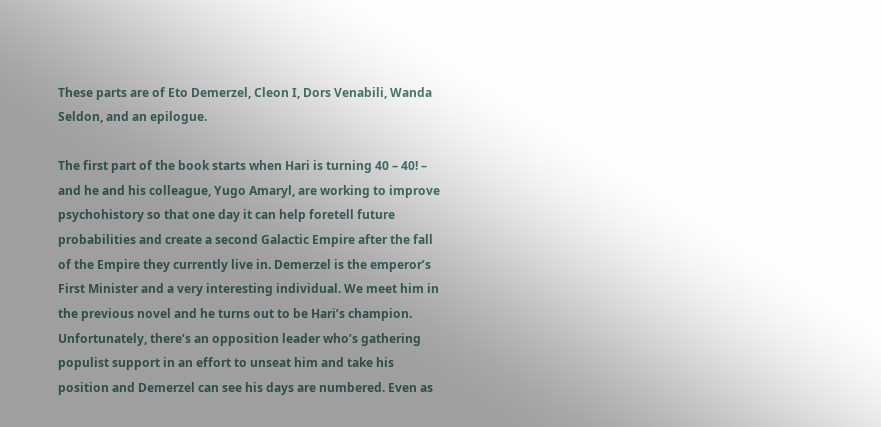These parts are of Eto Demerzel, Cleon I, Dors Venabili, Wanda Seldon, and an epilogue.

The first part of the book starts when Hari is turning 40 – 40! – and he and his colleague, Yugo Amaryl, are working to improve psychohistory so that one day it can help foretell future probabilities and create a second Galactic Empire after the fall of the Empire they currently live in. Demerzel is the emperor’s First Minister and a very interesting individual. We meet him in the previous novel and he turns out to be Hari’s champion. Unfortunately, there’s an opposition leader who’s gathering populist support in an effort to unseat him and take his position and Demerzel can see his days are numbered. Even as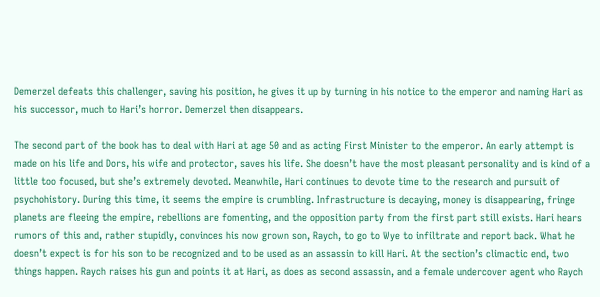Demerzel defeats this challenger, saving his position, he gives it up by turning in his notice to the emperor and naming Hari as his successor, much to Hari’s horror. Demerzel then disappears.

The second part of the book has to deal with Hari at age 50 and as acting First Minister to the emperor. An early attempt is made on his life and Dors, his wife and protector, saves his life. She doesn’t have the most pleasant personality and is kind of a little too focused, but she’s extremely devoted. Meanwhile, Hari continues to devote time to the research and pursuit of psychohistory. During this time, it seems the empire is crumbling. Infrastructure is decaying, money is disappearing, fringe planets are fleeing the empire, rebellions are fomenting, and the opposition party from the first part still exists. Hari hears rumors of this and, rather stupidly, convinces his now grown son, Raych, to go to Wye to infiltrate and report back. What he doesn’t expect is for his son to be recognized and to be used as an assassin to kill Hari. At the section’s climactic end, two things happen. Raych raises his gun and points it at Hari, as does as second assassin, and a female undercover agent who Raych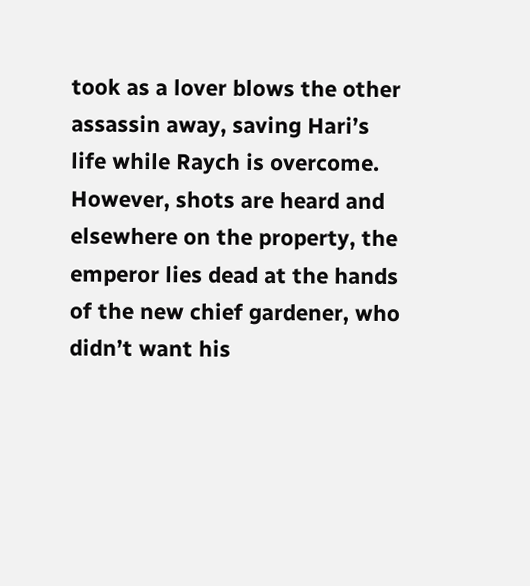took as a lover blows the other assassin away, saving Hari’s life while Raych is overcome. However, shots are heard and elsewhere on the property, the emperor lies dead at the hands of the new chief gardener, who didn’t want his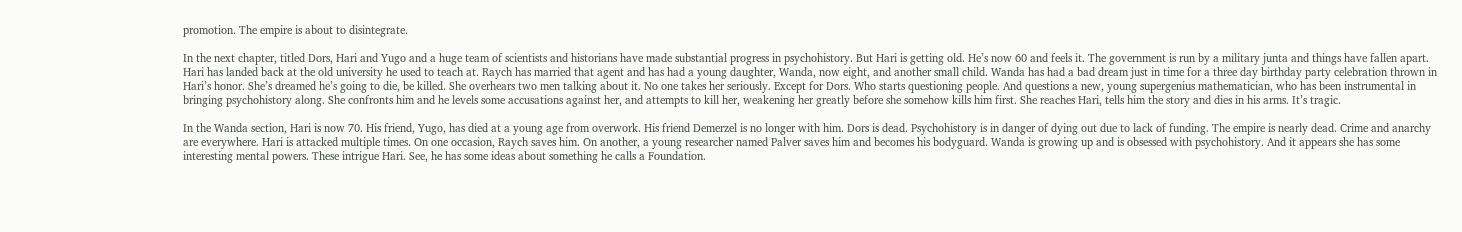promotion. The empire is about to disintegrate.

In the next chapter, titled Dors, Hari and Yugo and a huge team of scientists and historians have made substantial progress in psychohistory. But Hari is getting old. He’s now 60 and feels it. The government is run by a military junta and things have fallen apart. Hari has landed back at the old university he used to teach at. Raych has married that agent and has had a young daughter, Wanda, now eight, and another small child. Wanda has had a bad dream just in time for a three day birthday party celebration thrown in Hari’s honor. She’s dreamed he’s going to die, be killed. She overhears two men talking about it. No one takes her seriously. Except for Dors. Who starts questioning people. And questions a new, young supergenius mathematician, who has been instrumental in bringing psychohistory along. She confronts him and he levels some accusations against her, and attempts to kill her, weakening her greatly before she somehow kills him first. She reaches Hari, tells him the story and dies in his arms. It’s tragic.

In the Wanda section, Hari is now 70. His friend, Yugo, has died at a young age from overwork. His friend Demerzel is no longer with him. Dors is dead. Psychohistory is in danger of dying out due to lack of funding. The empire is nearly dead. Crime and anarchy are everywhere. Hari is attacked multiple times. On one occasion, Raych saves him. On another, a young researcher named Palver saves him and becomes his bodyguard. Wanda is growing up and is obsessed with psychohistory. And it appears she has some interesting mental powers. These intrigue Hari. See, he has some ideas about something he calls a Foundation.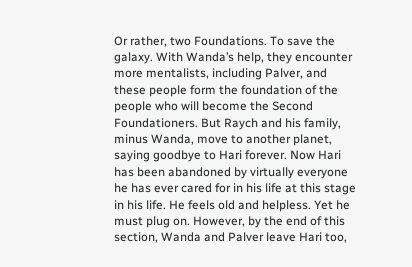Or rather, two Foundations. To save the galaxy. With Wanda’s help, they encounter more mentalists, including Palver, and these people form the foundation of the people who will become the Second Foundationers. But Raych and his family, minus Wanda, move to another planet, saying goodbye to Hari forever. Now Hari has been abandoned by virtually everyone he has ever cared for in his life at this stage in his life. He feels old and helpless. Yet he must plug on. However, by the end of this section, Wanda and Palver leave Hari too,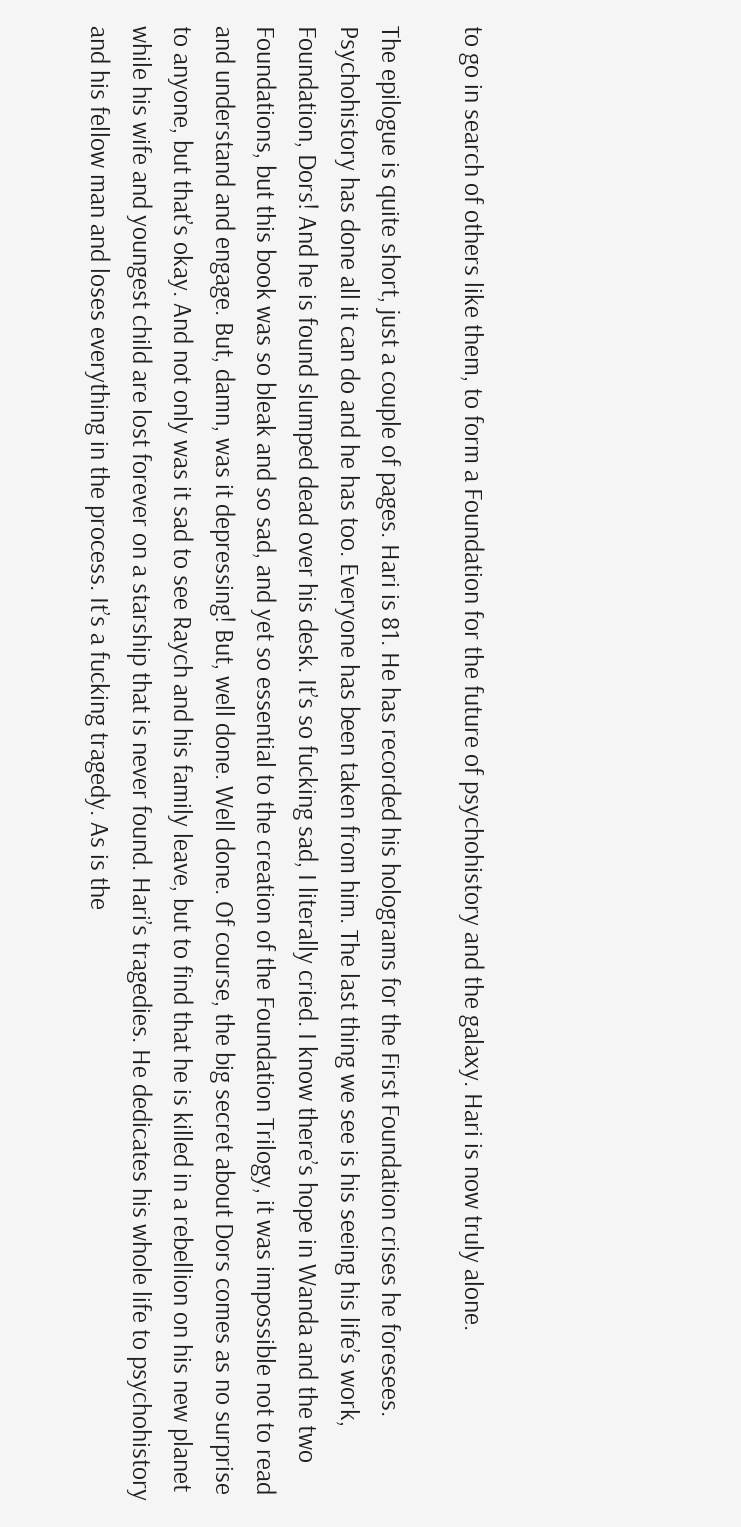to go in search of others like them, to form a Foundation for the future of psychohistory and the galaxy. Hari is now truly alone.

The epilogue is quite short, just a couple of pages. Hari is 81. He has recorded his holograms for the First Foundation crises he foresees. Psychohistory has done all it can do and he has too. Everyone has been taken from him. The last thing we see is his seeing his life’s work, Foundation, Dors! And he is found slumped dead over his desk. It’s so fucking sad, I literally cried. I know there’s hope in Wanda and the two Foundations, but this book was so bleak and so sad, and yet so essential to the creation of the Foundation Trilogy, it was impossible not to read and understand and engage. But, damn, was it depressing! But, well done. Well done. Of course, the big secret about Dors comes as no surprise to anyone, but that’s okay. And not only was it sad to see Raych and his family leave, but to find that he is killed in a rebellion on his new planet while his wife and youngest child are lost forever on a starship that is never found. Hari’s tragedies. He dedicates his whole life to psychohistory and his fellow man and loses everything in the process. It’s a fucking tragedy. As is the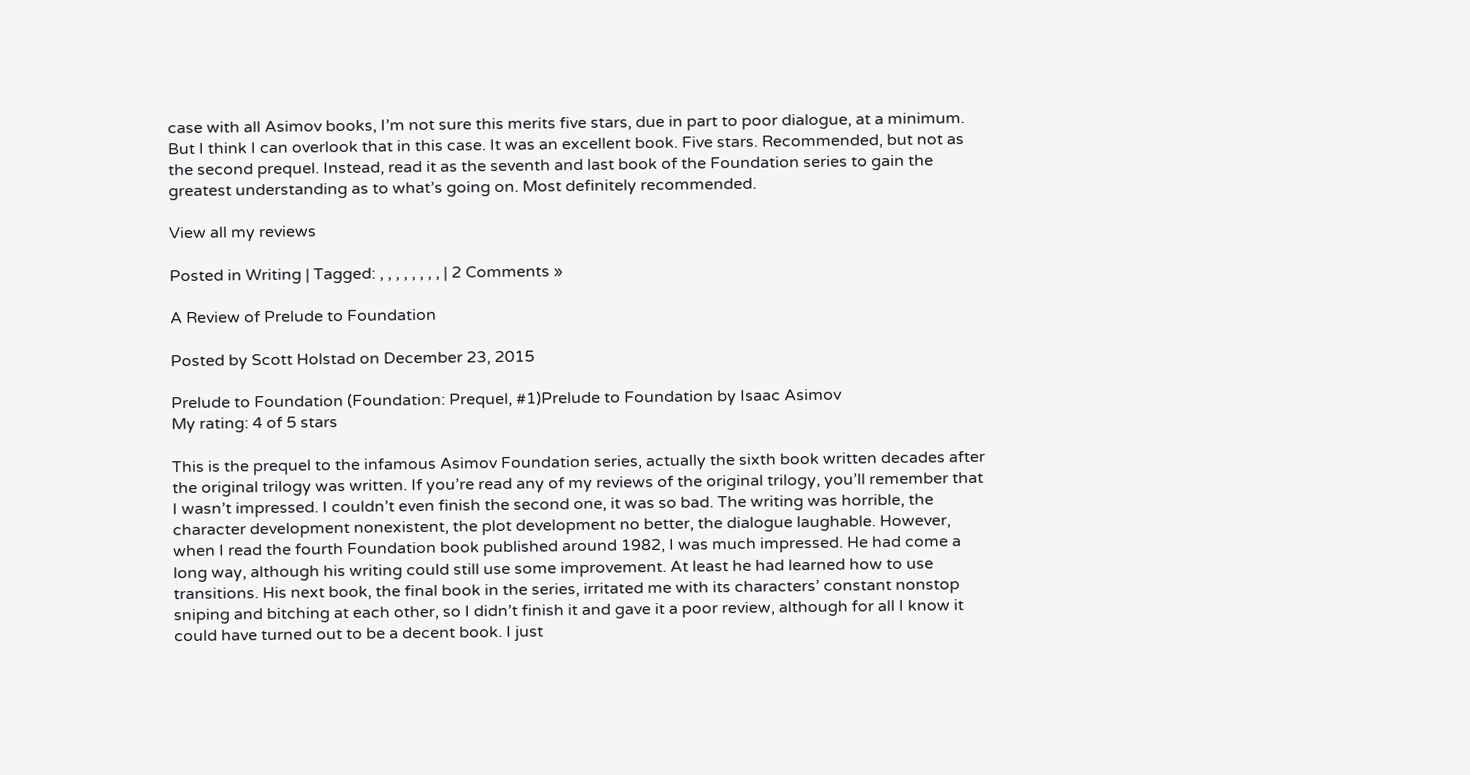case with all Asimov books, I’m not sure this merits five stars, due in part to poor dialogue, at a minimum. But I think I can overlook that in this case. It was an excellent book. Five stars. Recommended, but not as the second prequel. Instead, read it as the seventh and last book of the Foundation series to gain the greatest understanding as to what’s going on. Most definitely recommended.

View all my reviews

Posted in Writing | Tagged: , , , , , , , , | 2 Comments »

A Review of Prelude to Foundation

Posted by Scott Holstad on December 23, 2015

Prelude to Foundation (Foundation: Prequel, #1)Prelude to Foundation by Isaac Asimov
My rating: 4 of 5 stars

This is the prequel to the infamous Asimov Foundation series, actually the sixth book written decades after the original trilogy was written. If you’re read any of my reviews of the original trilogy, you’ll remember that I wasn’t impressed. I couldn’t even finish the second one, it was so bad. The writing was horrible, the character development nonexistent, the plot development no better, the dialogue laughable. However, when I read the fourth Foundation book published around 1982, I was much impressed. He had come a long way, although his writing could still use some improvement. At least he had learned how to use transitions. His next book, the final book in the series, irritated me with its characters’ constant nonstop sniping and bitching at each other, so I didn’t finish it and gave it a poor review, although for all I know it could have turned out to be a decent book. I just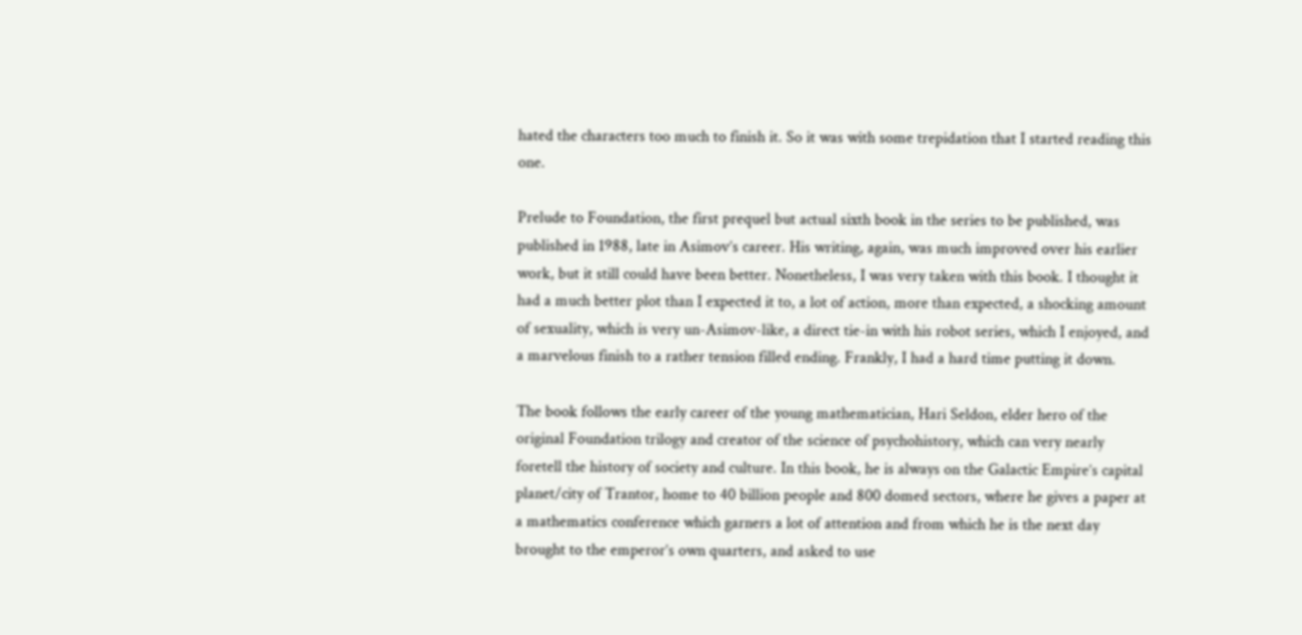hated the characters too much to finish it. So it was with some trepidation that I started reading this one.

Prelude to Foundation, the first prequel but actual sixth book in the series to be published, was published in 1988, late in Asimov’s career. His writing, again, was much improved over his earlier work, but it still could have been better. Nonetheless, I was very taken with this book. I thought it had a much better plot than I expected it to, a lot of action, more than expected, a shocking amount of sexuality, which is very un-Asimov-like, a direct tie-in with his robot series, which I enjoyed, and a marvelous finish to a rather tension filled ending. Frankly, I had a hard time putting it down.

The book follows the early career of the young mathematician, Hari Seldon, elder hero of the original Foundation trilogy and creator of the science of psychohistory, which can very nearly foretell the history of society and culture. In this book, he is always on the Galactic Empire’s capital planet/city of Trantor, home to 40 billion people and 800 domed sectors, where he gives a paper at a mathematics conference which garners a lot of attention and from which he is the next day brought to the emperor’s own quarters, and asked to use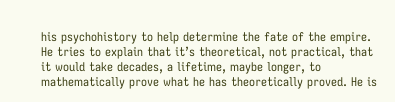his psychohistory to help determine the fate of the empire. He tries to explain that it’s theoretical, not practical, that it would take decades, a lifetime, maybe longer, to mathematically prove what he has theoretically proved. He is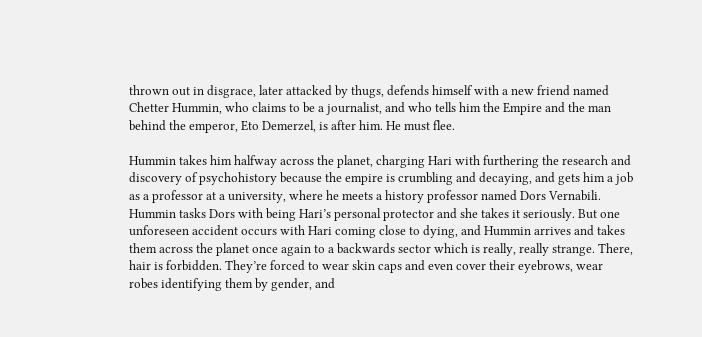thrown out in disgrace, later attacked by thugs, defends himself with a new friend named Chetter Hummin, who claims to be a journalist, and who tells him the Empire and the man behind the emperor, Eto Demerzel, is after him. He must flee.

Hummin takes him halfway across the planet, charging Hari with furthering the research and discovery of psychohistory because the empire is crumbling and decaying, and gets him a job as a professor at a university, where he meets a history professor named Dors Vernabili. Hummin tasks Dors with being Hari’s personal protector and she takes it seriously. But one unforeseen accident occurs with Hari coming close to dying, and Hummin arrives and takes them across the planet once again to a backwards sector which is really, really strange. There, hair is forbidden. They’re forced to wear skin caps and even cover their eyebrows, wear robes identifying them by gender, and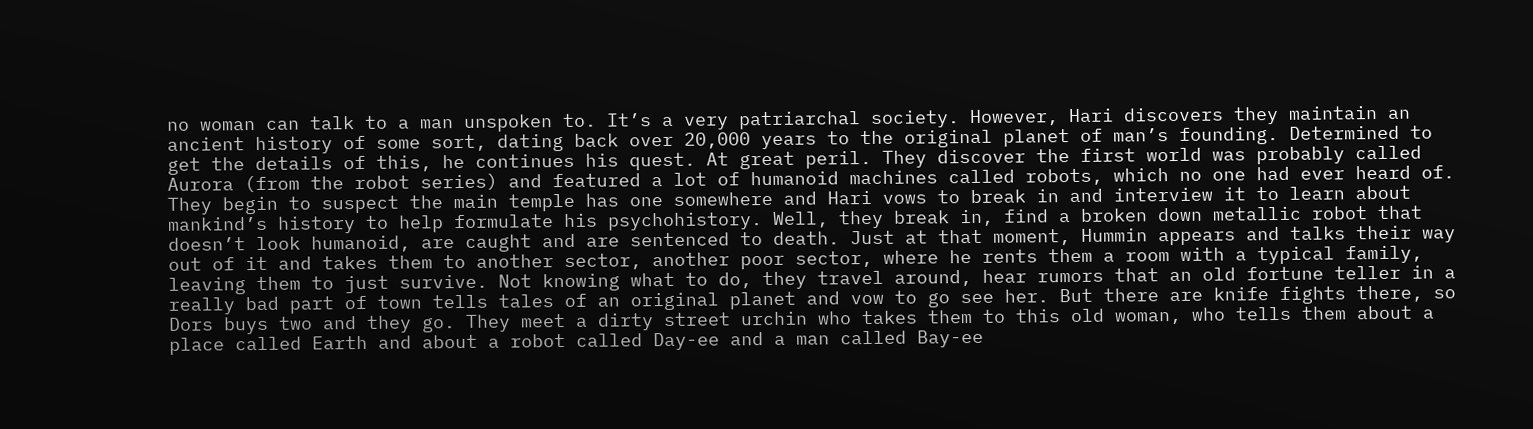no woman can talk to a man unspoken to. It’s a very patriarchal society. However, Hari discovers they maintain an ancient history of some sort, dating back over 20,000 years to the original planet of man’s founding. Determined to get the details of this, he continues his quest. At great peril. They discover the first world was probably called Aurora (from the robot series) and featured a lot of humanoid machines called robots, which no one had ever heard of. They begin to suspect the main temple has one somewhere and Hari vows to break in and interview it to learn about mankind’s history to help formulate his psychohistory. Well, they break in, find a broken down metallic robot that doesn’t look humanoid, are caught and are sentenced to death. Just at that moment, Hummin appears and talks their way out of it and takes them to another sector, another poor sector, where he rents them a room with a typical family, leaving them to just survive. Not knowing what to do, they travel around, hear rumors that an old fortune teller in a really bad part of town tells tales of an original planet and vow to go see her. But there are knife fights there, so Dors buys two and they go. They meet a dirty street urchin who takes them to this old woman, who tells them about a place called Earth and about a robot called Day-ee and a man called Bay-ee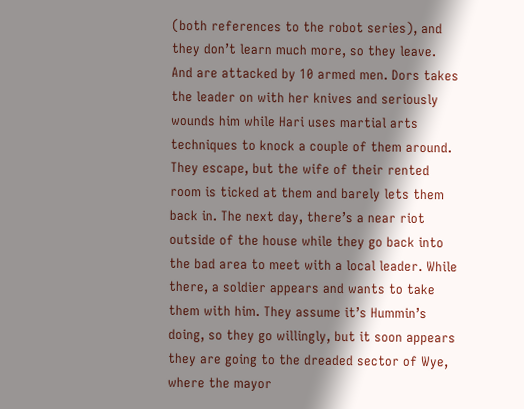(both references to the robot series), and they don’t learn much more, so they leave. And are attacked by 10 armed men. Dors takes the leader on with her knives and seriously wounds him while Hari uses martial arts techniques to knock a couple of them around. They escape, but the wife of their rented room is ticked at them and barely lets them back in. The next day, there’s a near riot outside of the house while they go back into the bad area to meet with a local leader. While there, a soldier appears and wants to take them with him. They assume it’s Hummin’s doing, so they go willingly, but it soon appears they are going to the dreaded sector of Wye, where the mayor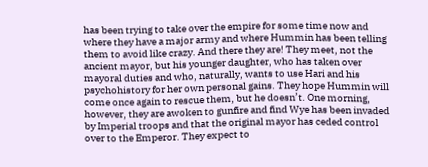has been trying to take over the empire for some time now and where they have a major army and where Hummin has been telling them to avoid like crazy. And there they are! They meet, not the ancient mayor, but his younger daughter, who has taken over mayoral duties and who, naturally, wants to use Hari and his psychohistory for her own personal gains. They hope Hummin will come once again to rescue them, but he doesn’t. One morning, however, they are awoken to gunfire and find Wye has been invaded by Imperial troops and that the original mayor has ceded control over to the Emperor. They expect to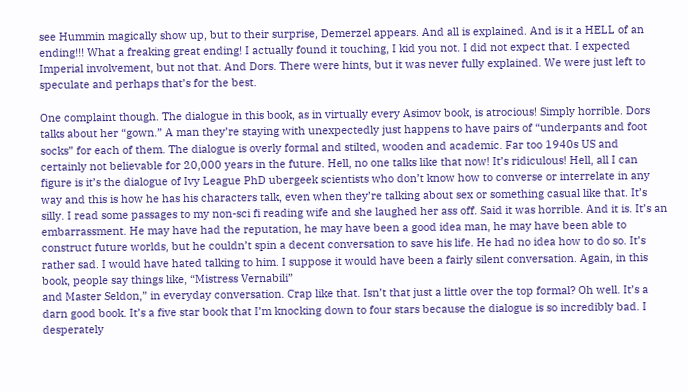see Hummin magically show up, but to their surprise, Demerzel appears. And all is explained. And is it a HELL of an ending!!! What a freaking great ending! I actually found it touching, I kid you not. I did not expect that. I expected Imperial involvement, but not that. And Dors. There were hints, but it was never fully explained. We were just left to speculate and perhaps that’s for the best.

One complaint though. The dialogue in this book, as in virtually every Asimov book, is atrocious! Simply horrible. Dors talks about her “gown.” A man they’re staying with unexpectedly just happens to have pairs of “underpants and foot socks” for each of them. The dialogue is overly formal and stilted, wooden and academic. Far too 1940s US and certainly not believable for 20,000 years in the future. Hell, no one talks like that now! It’s ridiculous! Hell, all I can figure is it’s the dialogue of Ivy League PhD ubergeek scientists who don’t know how to converse or interrelate in any way and this is how he has his characters talk, even when they’re talking about sex or something casual like that. It’s silly. I read some passages to my non-sci fi reading wife and she laughed her ass off. Said it was horrible. And it is. It’s an embarrassment. He may have had the reputation, he may have been a good idea man, he may have been able to construct future worlds, but he couldn’t spin a decent conversation to save his life. He had no idea how to do so. It’s rather sad. I would have hated talking to him. I suppose it would have been a fairly silent conversation. Again, in this book, people say things like, “Mistress Vernabili”
and Master Seldon,” in everyday conversation. Crap like that. Isn’t that just a little over the top formal? Oh well. It’s a darn good book. It’s a five star book that I’m knocking down to four stars because the dialogue is so incredibly bad. I desperately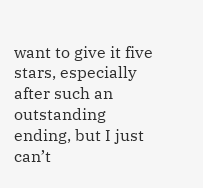want to give it five stars, especially after such an outstanding ending, but I just can’t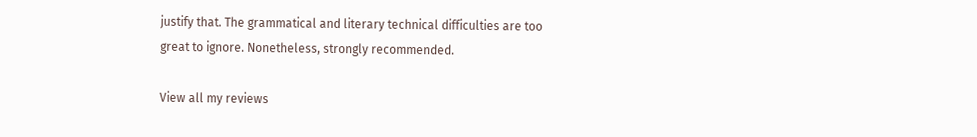justify that. The grammatical and literary technical difficulties are too great to ignore. Nonetheless, strongly recommended.

View all my reviews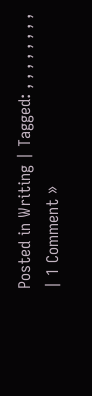Posted in Writing | Tagged: , , , , , , , , | 1 Comment »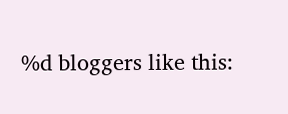%d bloggers like this: